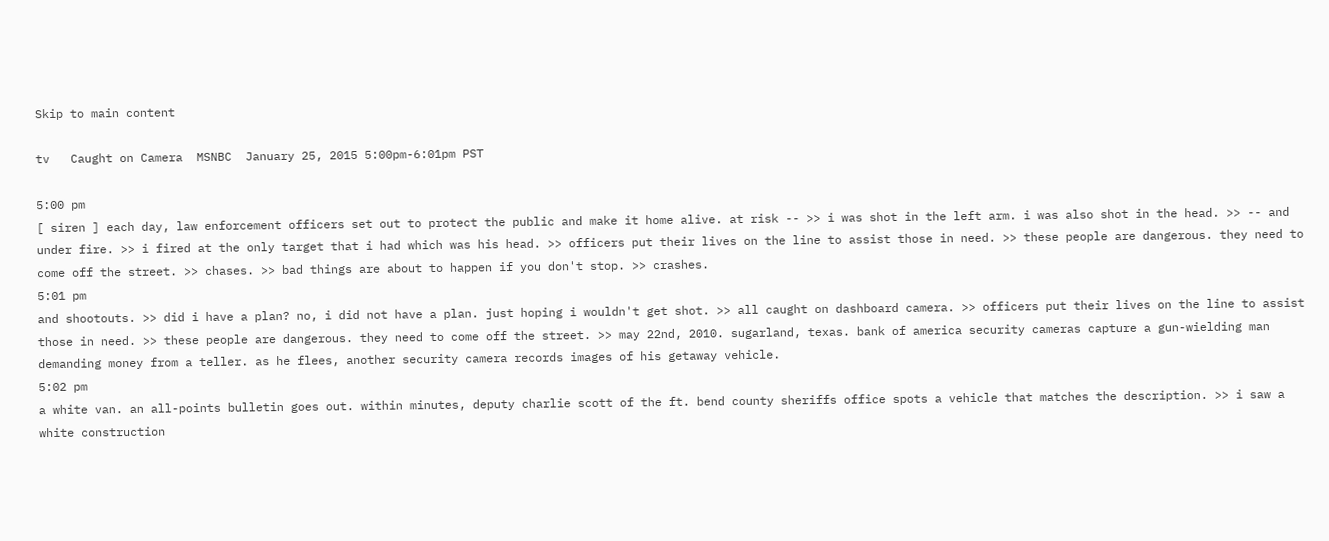Skip to main content

tv   Caught on Camera  MSNBC  January 25, 2015 5:00pm-6:01pm PST

5:00 pm
[ siren ] each day, law enforcement officers set out to protect the public and make it home alive. at risk -- >> i was shot in the left arm. i was also shot in the head. >> -- and under fire. >> i fired at the only target that i had which was his head. >> officers put their lives on the line to assist those in need. >> these people are dangerous. they need to come off the street. >> chases. >> bad things are about to happen if you don't stop. >> crashes.
5:01 pm
and shootouts. >> did i have a plan? no, i did not have a plan. just hoping i wouldn't get shot. >> all caught on dashboard camera. >> officers put their lives on the line to assist those in need. >> these people are dangerous. they need to come off the street. >> may 22nd, 2010. sugarland, texas. bank of america security cameras capture a gun-wielding man demanding money from a teller. as he flees, another security camera records images of his getaway vehicle.
5:02 pm
a white van. an all-points bulletin goes out. within minutes, deputy charlie scott of the ft. bend county sheriffs office spots a vehicle that matches the description. >> i saw a white construction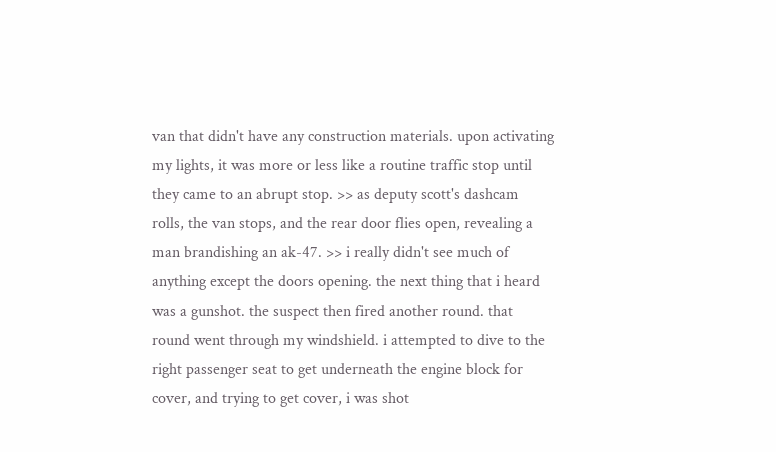van that didn't have any construction materials. upon activating my lights, it was more or less like a routine traffic stop until they came to an abrupt stop. >> as deputy scott's dashcam rolls, the van stops, and the rear door flies open, revealing a man brandishing an ak-47. >> i really didn't see much of anything except the doors opening. the next thing that i heard was a gunshot. the suspect then fired another round. that round went through my windshield. i attempted to dive to the right passenger seat to get underneath the engine block for cover, and trying to get cover, i was shot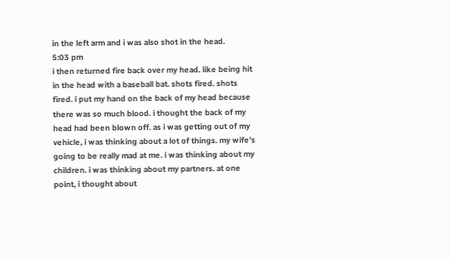in the left arm and i was also shot in the head.
5:03 pm
i then returned fire back over my head. like being hit in the head with a baseball bat. shots fired. shots fired. i put my hand on the back of my head because there was so much blood. i thought the back of my head had been blown off. as i was getting out of my vehicle, i was thinking about a lot of things. my wife's going to be really mad at me. i was thinking about my children. i was thinking about my partners. at one point, i thought about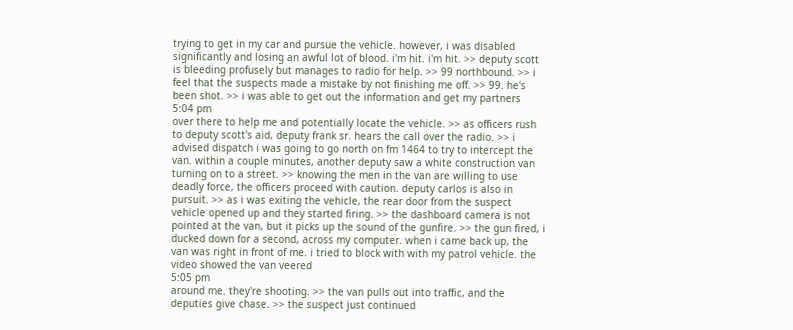trying to get in my car and pursue the vehicle. however, i was disabled significantly and losing an awful lot of blood. i'm hit. i'm hit. >> deputy scott is bleeding profusely but manages to radio for help. >> 99 northbound. >> i feel that the suspects made a mistake by not finishing me off. >> 99. he's been shot. >> i was able to get out the information and get my partners
5:04 pm
over there to help me and potentially locate the vehicle. >> as officers rush to deputy scott's aid, deputy frank sr. hears the call over the radio. >> i advised dispatch i was going to go north on fm 1464 to try to intercept the van. within a couple minutes, another deputy saw a white construction van turning on to a street. >> knowing the men in the van are willing to use deadly force, the officers proceed with caution. deputy carlos is also in pursuit. >> as i was exiting the vehicle, the rear door from the suspect vehicle opened up and they started firing. >> the dashboard camera is not pointed at the van, but it picks up the sound of the gunfire. >> the gun fired, i ducked down for a second, across my computer. when i came back up, the van was right in front of me. i tried to block with with my patrol vehicle. the video showed the van veered
5:05 pm
around me. they're shooting. >> the van pulls out into traffic, and the deputies give chase. >> the suspect just continued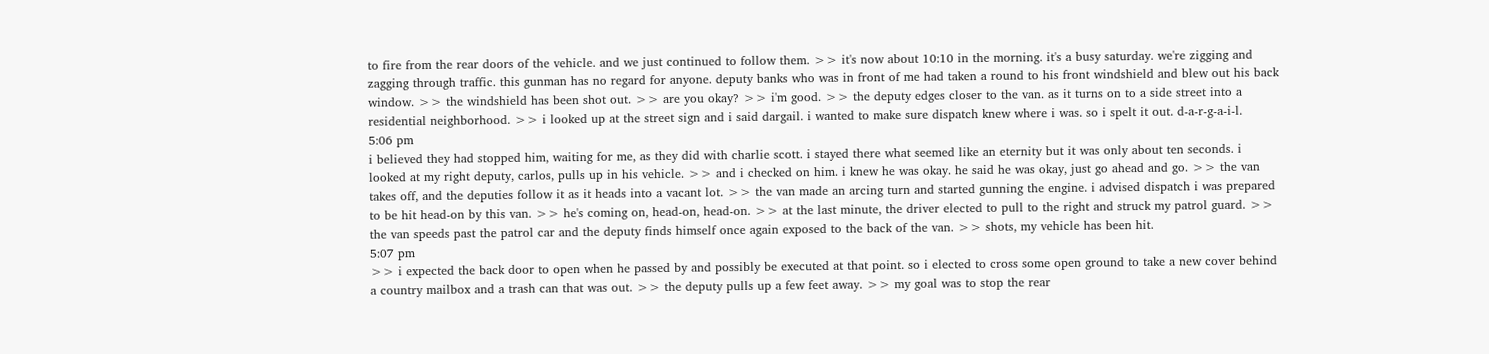to fire from the rear doors of the vehicle. and we just continued to follow them. >> it's now about 10:10 in the morning. it's a busy saturday. we're zigging and zagging through traffic. this gunman has no regard for anyone. deputy banks who was in front of me had taken a round to his front windshield and blew out his back window. >> the windshield has been shot out. >> are you okay? >> i'm good. >> the deputy edges closer to the van. as it turns on to a side street into a residential neighborhood. >> i looked up at the street sign and i said dargail. i wanted to make sure dispatch knew where i was. so i spelt it out. d-a-r-g-a-i-l.
5:06 pm
i believed they had stopped him, waiting for me, as they did with charlie scott. i stayed there what seemed like an eternity but it was only about ten seconds. i looked at my right deputy, carlos, pulls up in his vehicle. >> and i checked on him. i knew he was okay. he said he was okay, just go ahead and go. >> the van takes off, and the deputies follow it as it heads into a vacant lot. >> the van made an arcing turn and started gunning the engine. i advised dispatch i was prepared to be hit head-on by this van. >> he's coming on, head-on, head-on. >> at the last minute, the driver elected to pull to the right and struck my patrol guard. >> the van speeds past the patrol car and the deputy finds himself once again exposed to the back of the van. >> shots, my vehicle has been hit.
5:07 pm
>> i expected the back door to open when he passed by and possibly be executed at that point. so i elected to cross some open ground to take a new cover behind a country mailbox and a trash can that was out. >> the deputy pulls up a few feet away. >> my goal was to stop the rear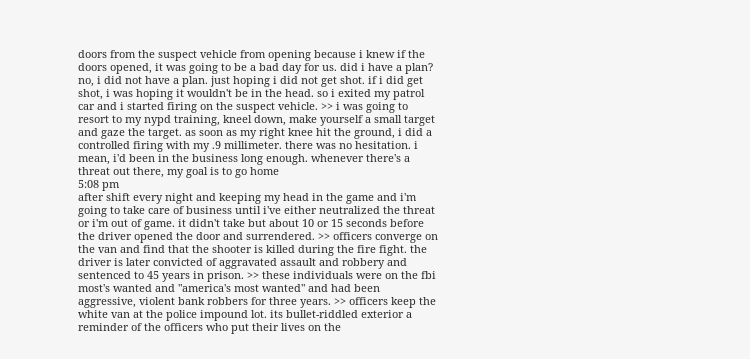doors from the suspect vehicle from opening because i knew if the doors opened, it was going to be a bad day for us. did i have a plan? no, i did not have a plan. just hoping i did not get shot. if i did get shot, i was hoping it wouldn't be in the head. so i exited my patrol car and i started firing on the suspect vehicle. >> i was going to resort to my nypd training, kneel down, make yourself a small target and gaze the target. as soon as my right knee hit the ground, i did a controlled firing with my .9 millimeter. there was no hesitation. i mean, i'd been in the business long enough. whenever there's a threat out there, my goal is to go home
5:08 pm
after shift every night and keeping my head in the game and i'm going to take care of business until i've either neutralized the threat or i'm out of game. it didn't take but about 10 or 15 seconds before the driver opened the door and surrendered. >> officers converge on the van and find that the shooter is killed during the fire fight. the driver is later convicted of aggravated assault and robbery and sentenced to 45 years in prison. >> these individuals were on the fbi most's wanted and "america's most wanted" and had been aggressive, violent bank robbers for three years. >> officers keep the white van at the police impound lot. its bullet-riddled exterior a reminder of the officers who put their lives on the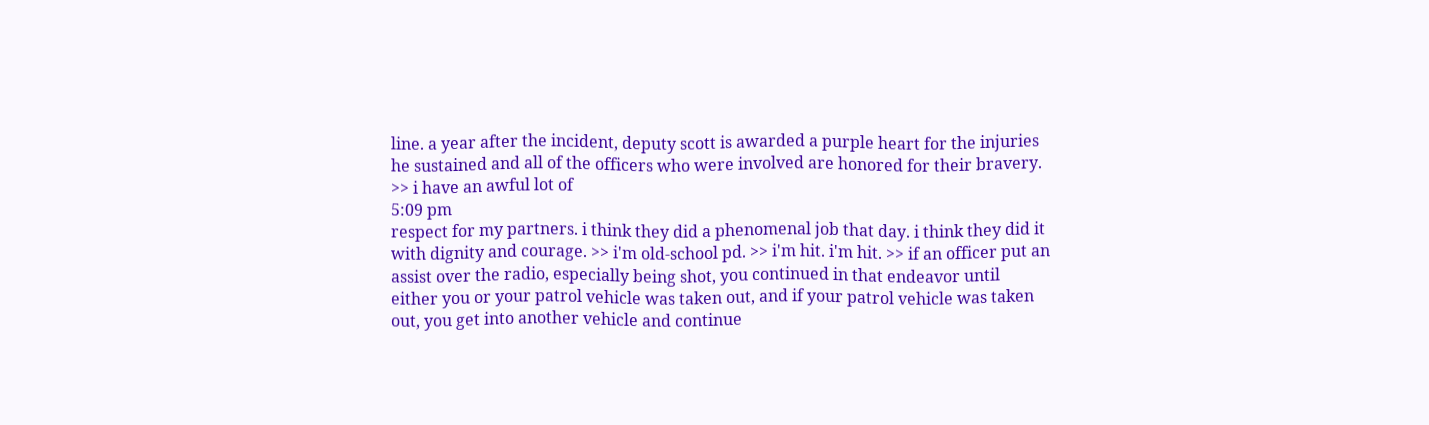line. a year after the incident, deputy scott is awarded a purple heart for the injuries he sustained and all of the officers who were involved are honored for their bravery. >> i have an awful lot of
5:09 pm
respect for my partners. i think they did a phenomenal job that day. i think they did it with dignity and courage. >> i'm old-school pd. >> i'm hit. i'm hit. >> if an officer put an assist over the radio, especially being shot, you continued in that endeavor until either you or your patrol vehicle was taken out, and if your patrol vehicle was taken out, you get into another vehicle and continue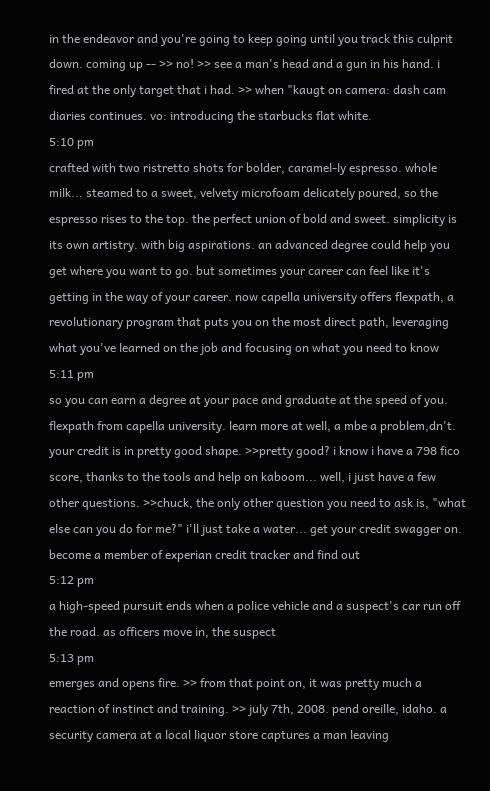in the endeavor and you're going to keep going until you track this culprit down. coming up -- >> no! >> see a man's head and a gun in his hand. i fired at the only target that i had. >> when "kaugt on camera: dash cam diaries continues. vo: introducing the starbucks flat white.
5:10 pm
crafted with two ristretto shots for bolder, caramel-ly espresso. whole milk... steamed to a sweet, velvety microfoam delicately poured, so the espresso rises to the top. the perfect union of bold and sweet. simplicity is its own artistry. with big aspirations. an advanced degree could help you get where you want to go. but sometimes your career can feel like it's getting in the way of your career. now capella university offers flexpath, a revolutionary program that puts you on the most direct path, leveraging what you've learned on the job and focusing on what you need to know
5:11 pm
so you can earn a degree at your pace and graduate at the speed of you. flexpath from capella university. learn more at well, a mbe a problem,dn't. your credit is in pretty good shape. >>pretty good? i know i have a 798 fico score, thanks to the tools and help on kaboom... well, i just have a few other questions. >>chuck, the only other question you need to ask is, "what else can you do for me?" i'll just take a water... get your credit swagger on. become a member of experian credit tracker and find out
5:12 pm
a high-speed pursuit ends when a police vehicle and a suspect's car run off the road. as officers move in, the suspect
5:13 pm
emerges and opens fire. >> from that point on, it was pretty much a reaction of instinct and training. >> july 7th, 2008. pend oreille, idaho. a security camera at a local liquor store captures a man leaving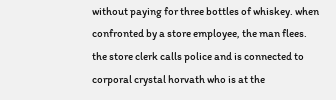without paying for three bottles of whiskey. when confronted by a store employee, the man flees. the store clerk calls police and is connected to corporal crystal horvath who is at the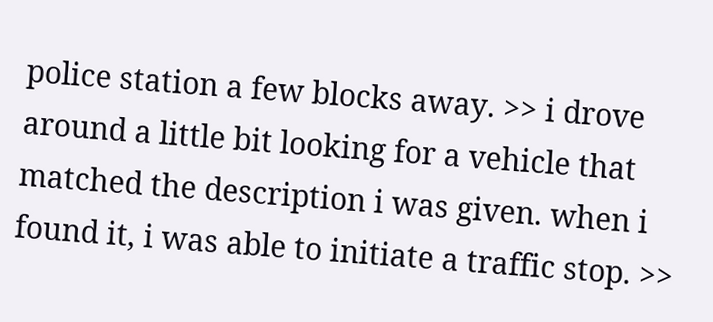police station a few blocks away. >> i drove around a little bit looking for a vehicle that matched the description i was given. when i found it, i was able to initiate a traffic stop. >>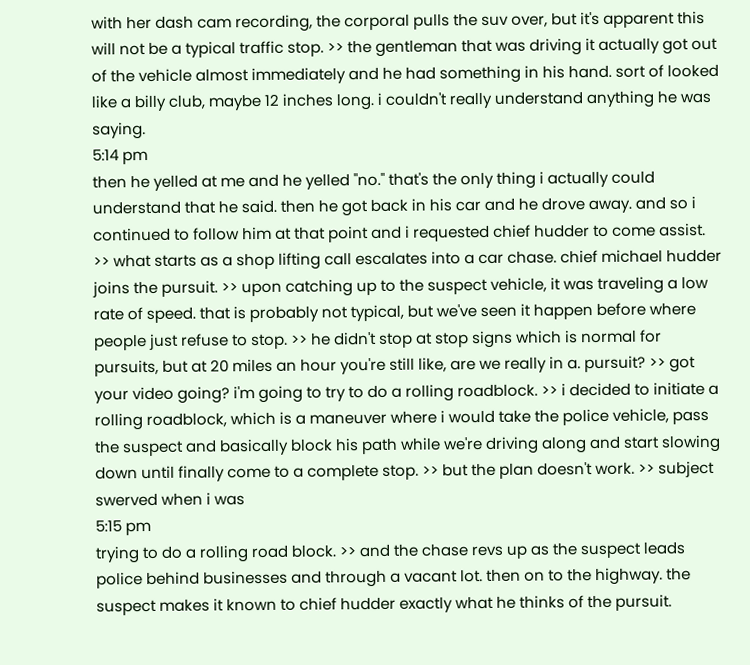with her dash cam recording, the corporal pulls the suv over, but it's apparent this will not be a typical traffic stop. >> the gentleman that was driving it actually got out of the vehicle almost immediately and he had something in his hand. sort of looked like a billy club, maybe 12 inches long. i couldn't really understand anything he was saying.
5:14 pm
then he yelled at me and he yelled "no." that's the only thing i actually could understand that he said. then he got back in his car and he drove away. and so i continued to follow him at that point and i requested chief hudder to come assist. >> what starts as a shop lifting call escalates into a car chase. chief michael hudder joins the pursuit. >> upon catching up to the suspect vehicle, it was traveling a low rate of speed. that is probably not typical, but we've seen it happen before where people just refuse to stop. >> he didn't stop at stop signs which is normal for pursuits, but at 20 miles an hour you're still like, are we really in a. pursuit? >> got your video going? i'm going to try to do a rolling roadblock. >> i decided to initiate a rolling roadblock, which is a maneuver where i would take the police vehicle, pass the suspect and basically block his path while we're driving along and start slowing down until finally come to a complete stop. >> but the plan doesn't work. >> subject swerved when i was
5:15 pm
trying to do a rolling road block. >> and the chase revs up as the suspect leads police behind businesses and through a vacant lot. then on to the highway. the suspect makes it known to chief hudder exactly what he thinks of the pursuit.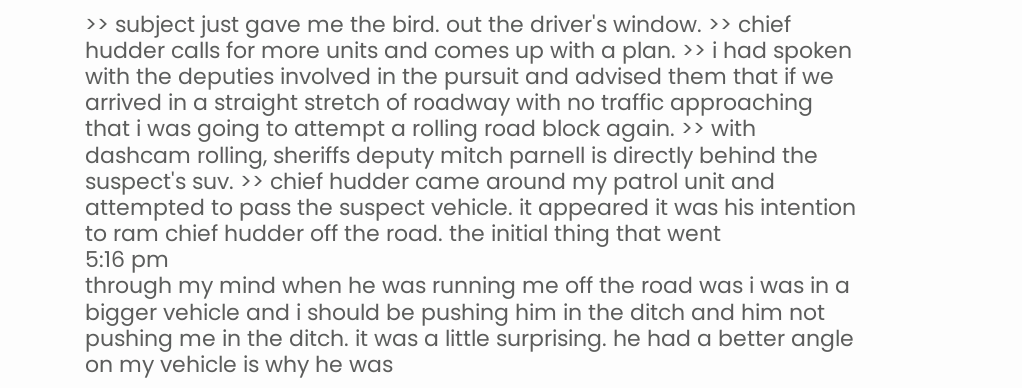>> subject just gave me the bird. out the driver's window. >> chief hudder calls for more units and comes up with a plan. >> i had spoken with the deputies involved in the pursuit and advised them that if we arrived in a straight stretch of roadway with no traffic approaching that i was going to attempt a rolling road block again. >> with dashcam rolling, sheriffs deputy mitch parnell is directly behind the suspect's suv. >> chief hudder came around my patrol unit and attempted to pass the suspect vehicle. it appeared it was his intention to ram chief hudder off the road. the initial thing that went
5:16 pm
through my mind when he was running me off the road was i was in a bigger vehicle and i should be pushing him in the ditch and him not pushing me in the ditch. it was a little surprising. he had a better angle on my vehicle is why he was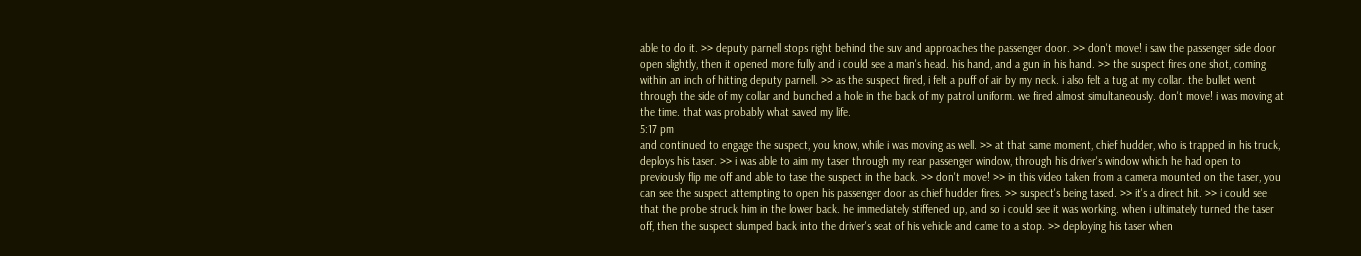able to do it. >> deputy parnell stops right behind the suv and approaches the passenger door. >> don't move! i saw the passenger side door open slightly, then it opened more fully and i could see a man's head. his hand, and a gun in his hand. >> the suspect fires one shot, coming within an inch of hitting deputy parnell. >> as the suspect fired, i felt a puff of air by my neck. i also felt a tug at my collar. the bullet went through the side of my collar and bunched a hole in the back of my patrol uniform. we fired almost simultaneously. don't move! i was moving at the time. that was probably what saved my life.
5:17 pm
and continued to engage the suspect, you know, while i was moving as well. >> at that same moment, chief hudder, who is trapped in his truck, deploys his taser. >> i was able to aim my taser through my rear passenger window, through his driver's window which he had open to previously flip me off and able to tase the suspect in the back. >> don't move! >> in this video taken from a camera mounted on the taser, you can see the suspect attempting to open his passenger door as chief hudder fires. >> suspect's being tased. >> it's a direct hit. >> i could see that the probe struck him in the lower back. he immediately stiffened up, and so i could see it was working. when i ultimately turned the taser off, then the suspect slumped back into the driver's seat of his vehicle and came to a stop. >> deploying his taser when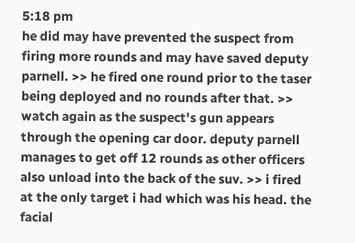5:18 pm
he did may have prevented the suspect from firing more rounds and may have saved deputy parnell. >> he fired one round prior to the taser being deployed and no rounds after that. >> watch again as the suspect's gun appears through the opening car door. deputy parnell manages to get off 12 rounds as other officers also unload into the back of the suv. >> i fired at the only target i had which was his head. the facial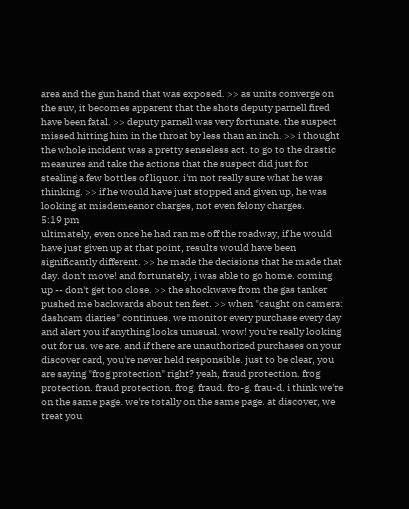area and the gun hand that was exposed. >> as units converge on the suv, it becomes apparent that the shots deputy parnell fired have been fatal. >> deputy parnell was very fortunate. the suspect missed hitting him in the throat by less than an inch. >> i thought the whole incident was a pretty senseless act. to go to the drastic measures and take the actions that the suspect did just for stealing a few bottles of liquor. i'm not really sure what he was thinking. >> if he would have just stopped and given up, he was looking at misdemeanor charges, not even felony charges.
5:19 pm
ultimately, even once he had ran me off the roadway, if he would have just given up at that point, results would have been significantly different. >> he made the decisions that he made that day. don't move! and fortunately, i was able to go home. coming up -- don't get too close. >> the shockwave from the gas tanker pushed me backwards about ten feet. >> when "caught on camera: dashcam diaries" continues. we monitor every purchase every day and alert you if anything looks unusual. wow! you're really looking out for us. we are. and if there are unauthorized purchases on your discover card, you're never held responsible. just to be clear, you are saying "frog protection" right? yeah, fraud protection. frog protection. fraud protection. frog. fraud. fro-g. frau-d. i think we're on the same page. we're totally on the same page. at discover, we treat you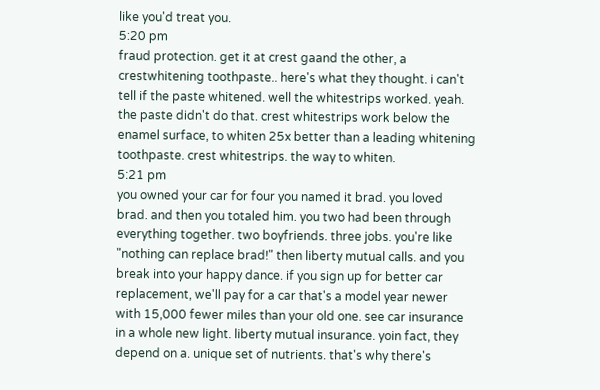like you'd treat you.
5:20 pm
fraud protection. get it at crest gaand the other, a crestwhitening toothpaste.. here's what they thought. i can't tell if the paste whitened. well the whitestrips worked. yeah. the paste didn't do that. crest whitestrips work below the enamel surface, to whiten 25x better than a leading whitening toothpaste. crest whitestrips. the way to whiten.
5:21 pm
you owned your car for four you named it brad. you loved brad. and then you totaled him. you two had been through everything together. two boyfriends. three jobs. you're like "nothing can replace brad!" then liberty mutual calls. and you break into your happy dance. if you sign up for better car replacement, we'll pay for a car that's a model year newer with 15,000 fewer miles than your old one. see car insurance in a whole new light. liberty mutual insurance. yoin fact, they depend on a. unique set of nutrients. that's why there's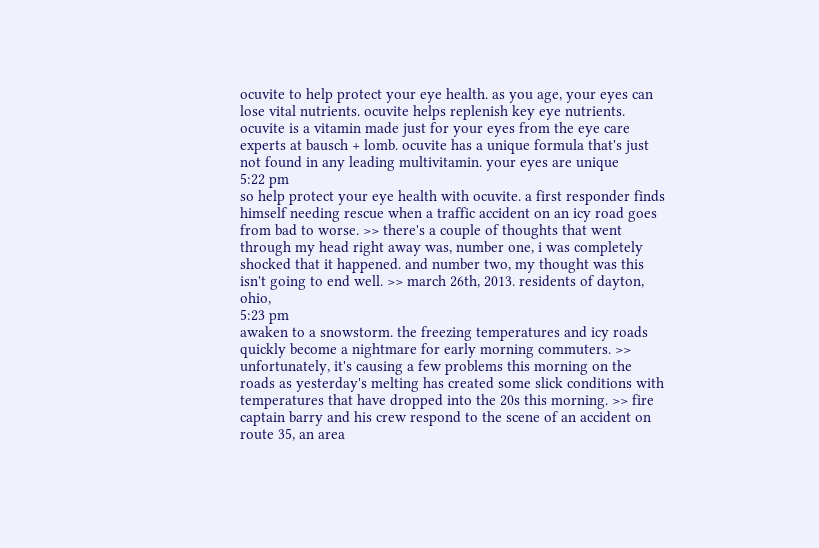ocuvite to help protect your eye health. as you age, your eyes can lose vital nutrients. ocuvite helps replenish key eye nutrients. ocuvite is a vitamin made just for your eyes from the eye care experts at bausch + lomb. ocuvite has a unique formula that's just not found in any leading multivitamin. your eyes are unique
5:22 pm
so help protect your eye health with ocuvite. a first responder finds himself needing rescue when a traffic accident on an icy road goes from bad to worse. >> there's a couple of thoughts that went through my head right away was, number one, i was completely shocked that it happened. and number two, my thought was this isn't going to end well. >> march 26th, 2013. residents of dayton, ohio,
5:23 pm
awaken to a snowstorm. the freezing temperatures and icy roads quickly become a nightmare for early morning commuters. >> unfortunately, it's causing a few problems this morning on the roads as yesterday's melting has created some slick conditions with temperatures that have dropped into the 20s this morning. >> fire captain barry and his crew respond to the scene of an accident on route 35, an area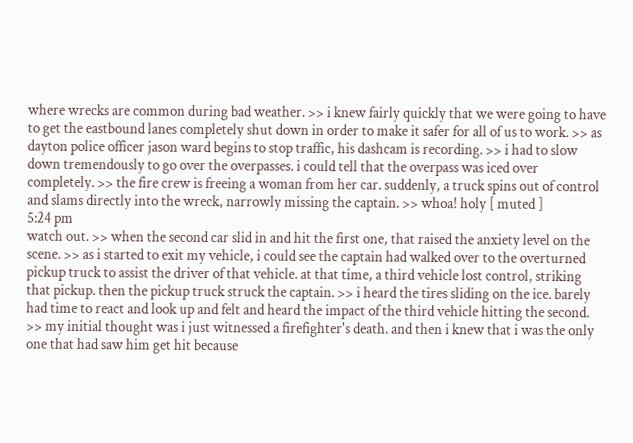where wrecks are common during bad weather. >> i knew fairly quickly that we were going to have to get the eastbound lanes completely shut down in order to make it safer for all of us to work. >> as dayton police officer jason ward begins to stop traffic, his dashcam is recording. >> i had to slow down tremendously to go over the overpasses. i could tell that the overpass was iced over completely. >> the fire crew is freeing a woman from her car. suddenly, a truck spins out of control and slams directly into the wreck, narrowly missing the captain. >> whoa! holy [ muted ]
5:24 pm
watch out. >> when the second car slid in and hit the first one, that raised the anxiety level on the scene. >> as i started to exit my vehicle, i could see the captain had walked over to the overturned pickup truck to assist the driver of that vehicle. at that time, a third vehicle lost control, striking that pickup. then the pickup truck struck the captain. >> i heard the tires sliding on the ice. barely had time to react and look up and felt and heard the impact of the third vehicle hitting the second. >> my initial thought was i just witnessed a firefighter's death. and then i knew that i was the only one that had saw him get hit because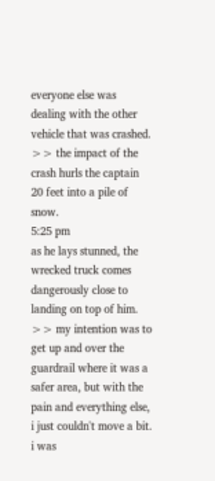everyone else was dealing with the other vehicle that was crashed. >> the impact of the crash hurls the captain 20 feet into a pile of snow.
5:25 pm
as he lays stunned, the wrecked truck comes dangerously close to landing on top of him. >> my intention was to get up and over the guardrail where it was a safer area, but with the pain and everything else, i just couldn't move a bit. i was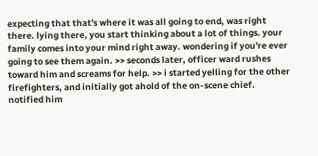expecting that that's where it was all going to end, was right there. lying there, you start thinking about a lot of things. your family comes into your mind right away. wondering if you're ever going to see them again. >> seconds later, officer ward rushes toward him and screams for help. >> i started yelling for the other firefighters, and initially got ahold of the on-scene chief. notified him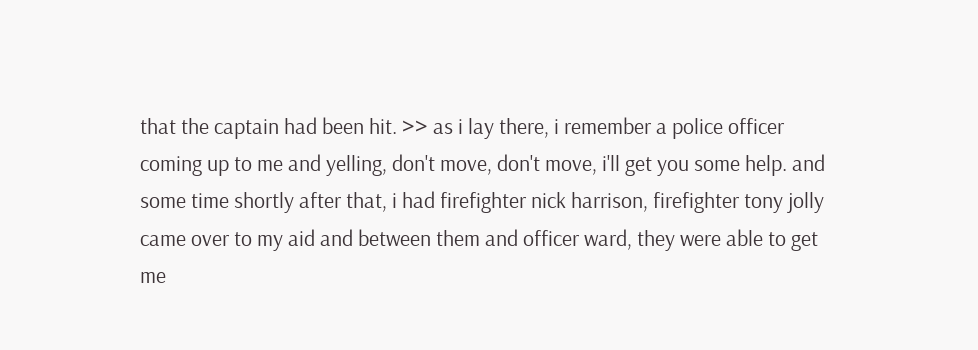that the captain had been hit. >> as i lay there, i remember a police officer coming up to me and yelling, don't move, don't move, i'll get you some help. and some time shortly after that, i had firefighter nick harrison, firefighter tony jolly came over to my aid and between them and officer ward, they were able to get me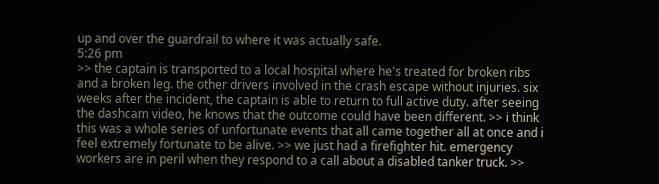up and over the guardrail to where it was actually safe.
5:26 pm
>> the captain is transported to a local hospital where he's treated for broken ribs and a broken leg. the other drivers involved in the crash escape without injuries. six weeks after the incident, the captain is able to return to full active duty. after seeing the dashcam video, he knows that the outcome could have been different. >> i think this was a whole series of unfortunate events that all came together all at once and i feel extremely fortunate to be alive. >> we just had a firefighter hit. emergency workers are in peril when they respond to a call about a disabled tanker truck. >>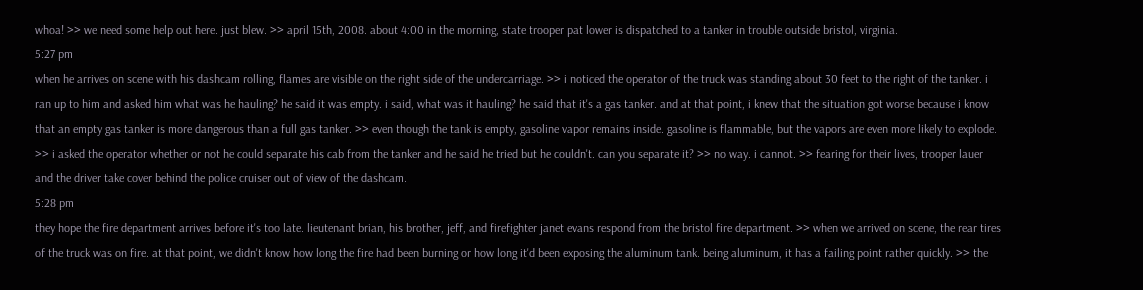whoa! >> we need some help out here. just blew. >> april 15th, 2008. about 4:00 in the morning, state trooper pat lower is dispatched to a tanker in trouble outside bristol, virginia.
5:27 pm
when he arrives on scene with his dashcam rolling, flames are visible on the right side of the undercarriage. >> i noticed the operator of the truck was standing about 30 feet to the right of the tanker. i ran up to him and asked him what was he hauling? he said it was empty. i said, what was it hauling? he said that it's a gas tanker. and at that point, i knew that the situation got worse because i know that an empty gas tanker is more dangerous than a full gas tanker. >> even though the tank is empty, gasoline vapor remains inside. gasoline is flammable, but the vapors are even more likely to explode. >> i asked the operator whether or not he could separate his cab from the tanker and he said he tried but he couldn't. can you separate it? >> no way. i cannot. >> fearing for their lives, trooper lauer and the driver take cover behind the police cruiser out of view of the dashcam.
5:28 pm
they hope the fire department arrives before it's too late. lieutenant brian, his brother, jeff, and firefighter janet evans respond from the bristol fire department. >> when we arrived on scene, the rear tires of the truck was on fire. at that point, we didn't know how long the fire had been burning or how long it'd been exposing the aluminum tank. being aluminum, it has a failing point rather quickly. >> the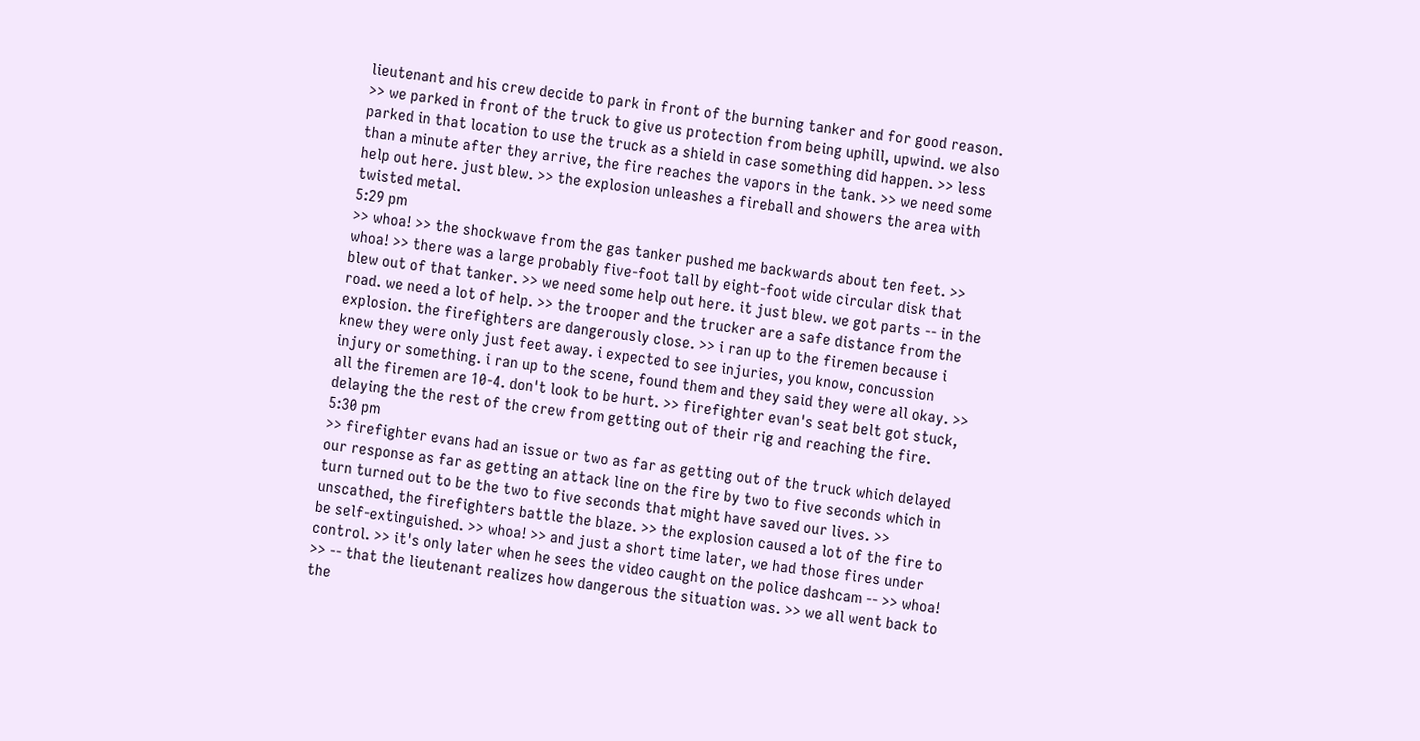lieutenant and his crew decide to park in front of the burning tanker and for good reason. >> we parked in front of the truck to give us protection from being uphill, upwind. we also parked in that location to use the truck as a shield in case something did happen. >> less than a minute after they arrive, the fire reaches the vapors in the tank. >> we need some help out here. just blew. >> the explosion unleashes a fireball and showers the area with twisted metal.
5:29 pm
>> whoa! >> the shockwave from the gas tanker pushed me backwards about ten feet. >> whoa! >> there was a large probably five-foot tall by eight-foot wide circular disk that blew out of that tanker. >> we need some help out here. it just blew. we got parts -- in the road. we need a lot of help. >> the trooper and the trucker are a safe distance from the explosion. the firefighters are dangerously close. >> i ran up to the firemen because i knew they were only just feet away. i expected to see injuries, you know, concussion injury or something. i ran up to the scene, found them and they said they were all okay. >> all the firemen are 10-4. don't look to be hurt. >> firefighter evan's seat belt got stuck, delaying the the rest of the crew from getting out of their rig and reaching the fire.
5:30 pm
>> firefighter evans had an issue or two as far as getting out of the truck which delayed our response as far as getting an attack line on the fire by two to five seconds which in turn turned out to be the two to five seconds that might have saved our lives. >> unscathed, the firefighters battle the blaze. >> the explosion caused a lot of the fire to be self-extinguished. >> whoa! >> and just a short time later, we had those fires under control. >> it's only later when he sees the video caught on the police dashcam -- >> whoa! >> -- that the lieutenant realizes how dangerous the situation was. >> we all went back to the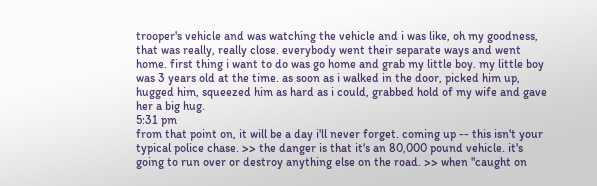trooper's vehicle and was watching the vehicle and i was like, oh my goodness, that was really, really close. everybody went their separate ways and went home. first thing i want to do was go home and grab my little boy. my little boy was 3 years old at the time. as soon as i walked in the door, picked him up, hugged him, squeezed him as hard as i could, grabbed hold of my wife and gave her a big hug.
5:31 pm
from that point on, it will be a day i'll never forget. coming up -- this isn't your typical police chase. >> the danger is that it's an 80,000 pound vehicle. it's going to run over or destroy anything else on the road. >> when "caught on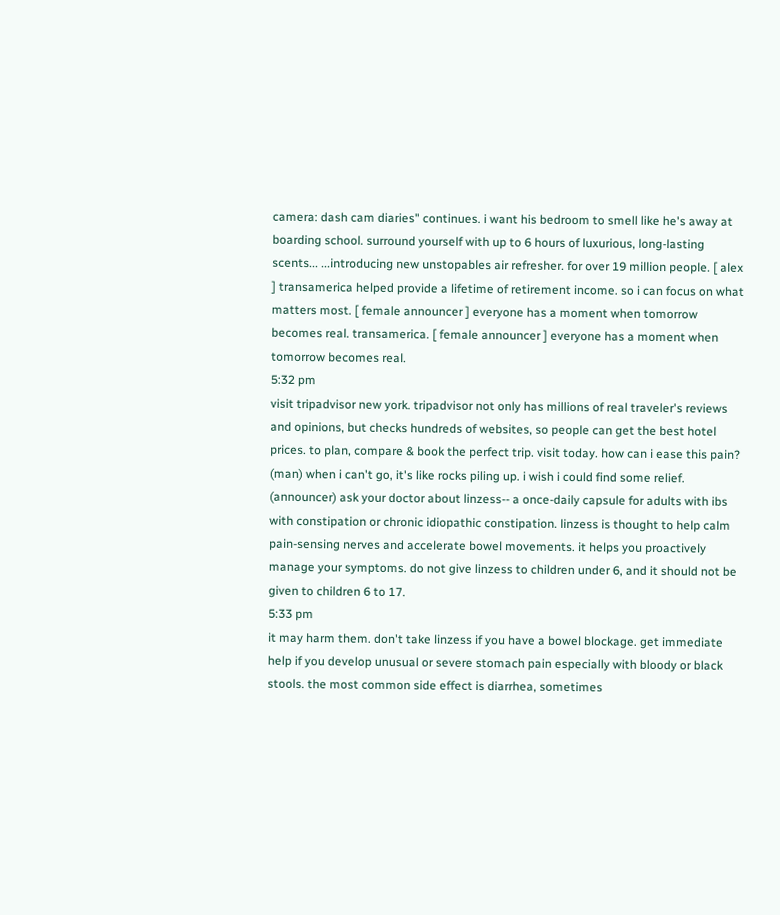camera: dash cam diaries" continues. i want his bedroom to smell like he's away at boarding school. surround yourself with up to 6 hours of luxurious, long-lasting scents... ...introducing new unstopables air refresher. for over 19 million people. [ alex ] transamerica helped provide a lifetime of retirement income. so i can focus on what matters most. [ female announcer ] everyone has a moment when tomorrow becomes real. transamerica. [ female announcer ] everyone has a moment when tomorrow becomes real.
5:32 pm
visit tripadvisor new york. tripadvisor not only has millions of real traveler's reviews and opinions, but checks hundreds of websites, so people can get the best hotel prices. to plan, compare & book the perfect trip. visit today. how can i ease this pain? (man) when i can't go, it's like rocks piling up. i wish i could find some relief. (announcer) ask your doctor about linzess-- a once-daily capsule for adults with ibs with constipation or chronic idiopathic constipation. linzess is thought to help calm pain-sensing nerves and accelerate bowel movements. it helps you proactively manage your symptoms. do not give linzess to children under 6, and it should not be given to children 6 to 17.
5:33 pm
it may harm them. don't take linzess if you have a bowel blockage. get immediate help if you develop unusual or severe stomach pain especially with bloody or black stools. the most common side effect is diarrhea, sometimes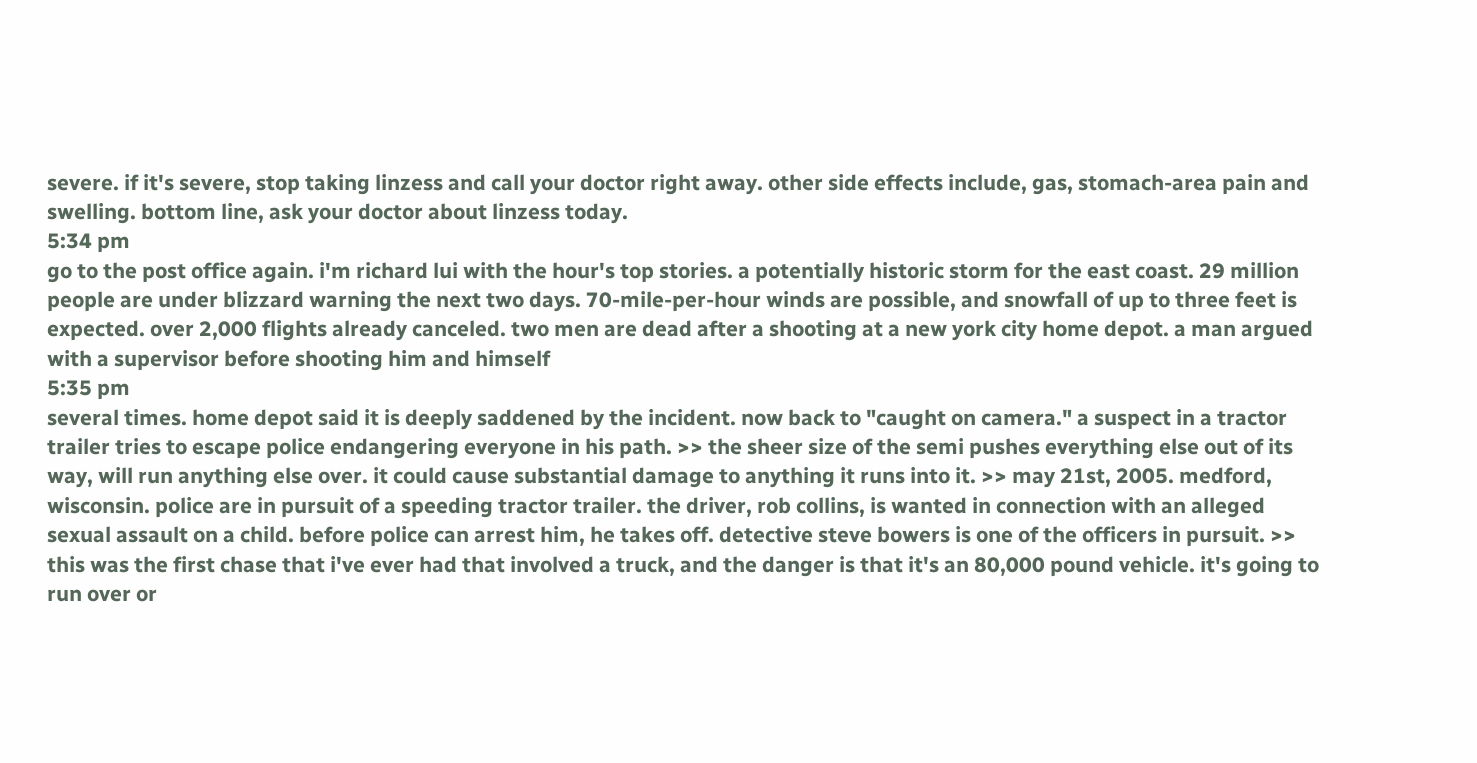severe. if it's severe, stop taking linzess and call your doctor right away. other side effects include, gas, stomach-area pain and swelling. bottom line, ask your doctor about linzess today.
5:34 pm
go to the post office again. i'm richard lui with the hour's top stories. a potentially historic storm for the east coast. 29 million people are under blizzard warning the next two days. 70-mile-per-hour winds are possible, and snowfall of up to three feet is expected. over 2,000 flights already canceled. two men are dead after a shooting at a new york city home depot. a man argued with a supervisor before shooting him and himself
5:35 pm
several times. home depot said it is deeply saddened by the incident. now back to "caught on camera." a suspect in a tractor trailer tries to escape police endangering everyone in his path. >> the sheer size of the semi pushes everything else out of its way, will run anything else over. it could cause substantial damage to anything it runs into it. >> may 21st, 2005. medford, wisconsin. police are in pursuit of a speeding tractor trailer. the driver, rob collins, is wanted in connection with an alleged sexual assault on a child. before police can arrest him, he takes off. detective steve bowers is one of the officers in pursuit. >> this was the first chase that i've ever had that involved a truck, and the danger is that it's an 80,000 pound vehicle. it's going to run over or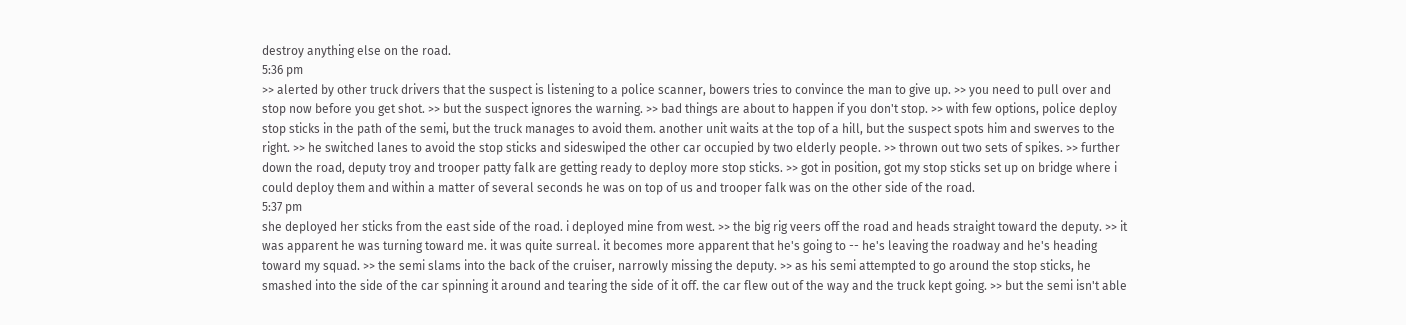destroy anything else on the road.
5:36 pm
>> alerted by other truck drivers that the suspect is listening to a police scanner, bowers tries to convince the man to give up. >> you need to pull over and stop now before you get shot. >> but the suspect ignores the warning. >> bad things are about to happen if you don't stop. >> with few options, police deploy stop sticks in the path of the semi, but the truck manages to avoid them. another unit waits at the top of a hill, but the suspect spots him and swerves to the right. >> he switched lanes to avoid the stop sticks and sideswiped the other car occupied by two elderly people. >> thrown out two sets of spikes. >> further down the road, deputy troy and trooper patty falk are getting ready to deploy more stop sticks. >> got in position, got my stop sticks set up on bridge where i could deploy them and within a matter of several seconds he was on top of us and trooper falk was on the other side of the road.
5:37 pm
she deployed her sticks from the east side of the road. i deployed mine from west. >> the big rig veers off the road and heads straight toward the deputy. >> it was apparent he was turning toward me. it was quite surreal. it becomes more apparent that he's going to -- he's leaving the roadway and he's heading toward my squad. >> the semi slams into the back of the cruiser, narrowly missing the deputy. >> as his semi attempted to go around the stop sticks, he smashed into the side of the car spinning it around and tearing the side of it off. the car flew out of the way and the truck kept going. >> but the semi isn't able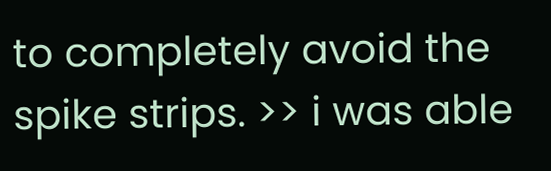to completely avoid the spike strips. >> i was able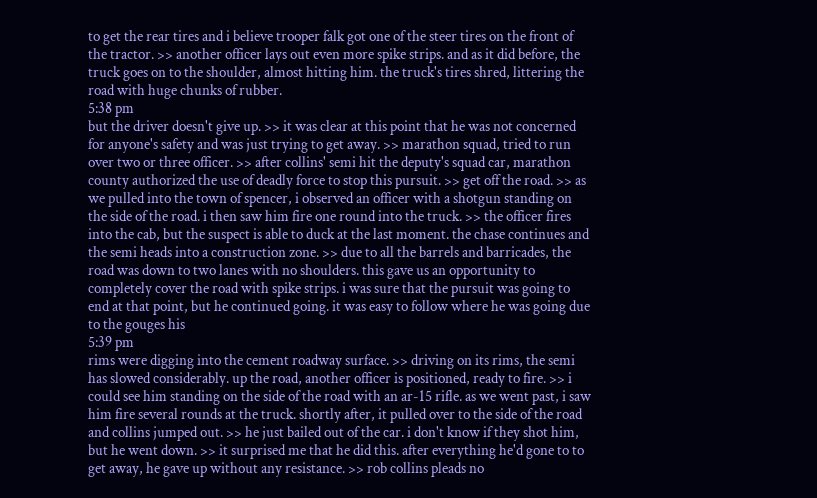to get the rear tires and i believe trooper falk got one of the steer tires on the front of the tractor. >> another officer lays out even more spike strips. and as it did before, the truck goes on to the shoulder, almost hitting him. the truck's tires shred, littering the road with huge chunks of rubber.
5:38 pm
but the driver doesn't give up. >> it was clear at this point that he was not concerned for anyone's safety and was just trying to get away. >> marathon squad, tried to run over two or three officer. >> after collins' semi hit the deputy's squad car, marathon county authorized the use of deadly force to stop this pursuit. >> get off the road. >> as we pulled into the town of spencer, i observed an officer with a shotgun standing on the side of the road. i then saw him fire one round into the truck. >> the officer fires into the cab, but the suspect is able to duck at the last moment. the chase continues and the semi heads into a construction zone. >> due to all the barrels and barricades, the road was down to two lanes with no shoulders. this gave us an opportunity to completely cover the road with spike strips. i was sure that the pursuit was going to end at that point, but he continued going. it was easy to follow where he was going due to the gouges his
5:39 pm
rims were digging into the cement roadway surface. >> driving on its rims, the semi has slowed considerably. up the road, another officer is positioned, ready to fire. >> i could see him standing on the side of the road with an ar-15 rifle. as we went past, i saw him fire several rounds at the truck. shortly after, it pulled over to the side of the road and collins jumped out. >> he just bailed out of the car. i don't know if they shot him, but he went down. >> it surprised me that he did this. after everything he'd gone to to get away, he gave up without any resistance. >> rob collins pleads no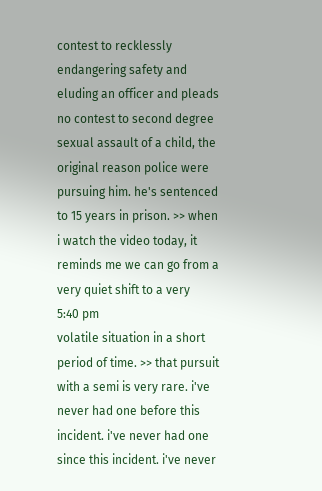contest to recklessly endangering safety and eluding an officer and pleads no contest to second degree sexual assault of a child, the original reason police were pursuing him. he's sentenced to 15 years in prison. >> when i watch the video today, it reminds me we can go from a very quiet shift to a very
5:40 pm
volatile situation in a short period of time. >> that pursuit with a semi is very rare. i've never had one before this incident. i've never had one since this incident. i've never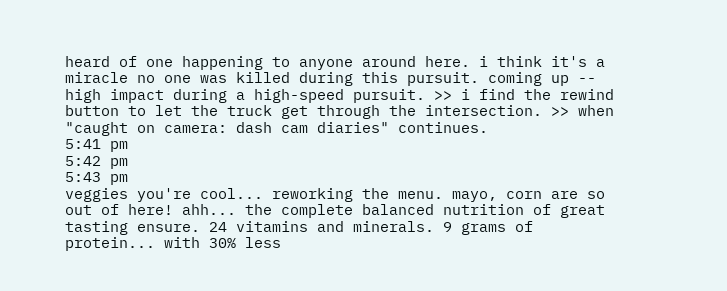heard of one happening to anyone around here. i think it's a miracle no one was killed during this pursuit. coming up -- high impact during a high-speed pursuit. >> i find the rewind button to let the truck get through the intersection. >> when "caught on camera: dash cam diaries" continues.
5:41 pm
5:42 pm
5:43 pm
veggies you're cool... reworking the menu. mayo, corn are so out of here! ahh... the complete balanced nutrition of great tasting ensure. 24 vitamins and minerals. 9 grams of protein... with 30% less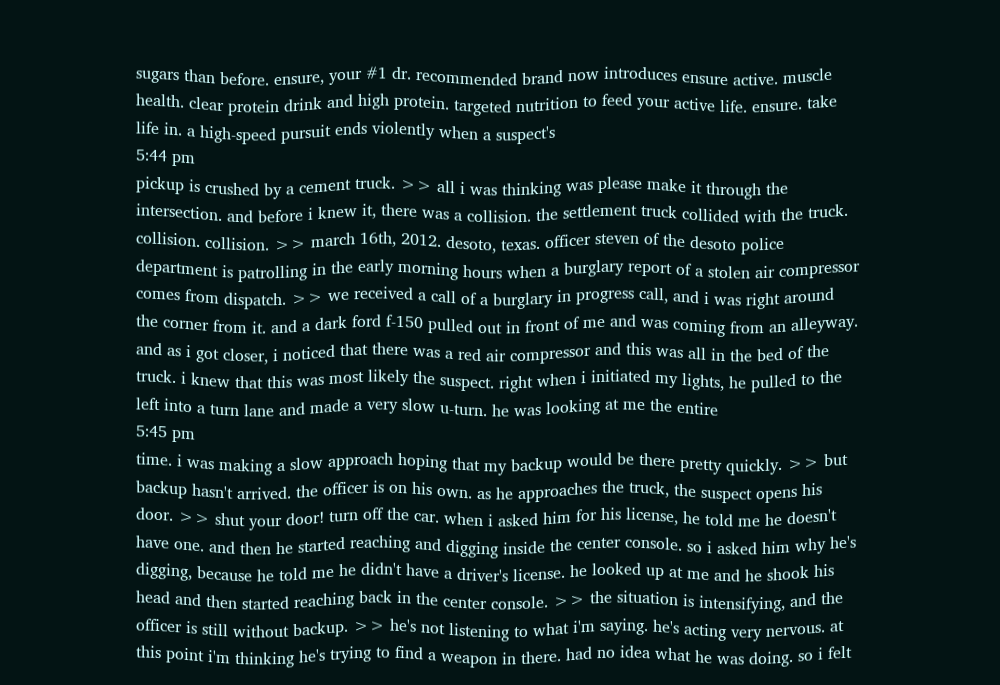sugars than before. ensure, your #1 dr. recommended brand now introduces ensure active. muscle health. clear protein drink and high protein. targeted nutrition to feed your active life. ensure. take life in. a high-speed pursuit ends violently when a suspect's
5:44 pm
pickup is crushed by a cement truck. >> all i was thinking was please make it through the intersection. and before i knew it, there was a collision. the settlement truck collided with the truck. collision. collision. >> march 16th, 2012. desoto, texas. officer steven of the desoto police department is patrolling in the early morning hours when a burglary report of a stolen air compressor comes from dispatch. >> we received a call of a burglary in progress call, and i was right around the corner from it. and a dark ford f-150 pulled out in front of me and was coming from an alleyway. and as i got closer, i noticed that there was a red air compressor and this was all in the bed of the truck. i knew that this was most likely the suspect. right when i initiated my lights, he pulled to the left into a turn lane and made a very slow u-turn. he was looking at me the entire
5:45 pm
time. i was making a slow approach hoping that my backup would be there pretty quickly. >> but backup hasn't arrived. the officer is on his own. as he approaches the truck, the suspect opens his door. >> shut your door! turn off the car. when i asked him for his license, he told me he doesn't have one. and then he started reaching and digging inside the center console. so i asked him why he's digging, because he told me he didn't have a driver's license. he looked up at me and he shook his head and then started reaching back in the center console. >> the situation is intensifying, and the officer is still without backup. >> he's not listening to what i'm saying. he's acting very nervous. at this point i'm thinking he's trying to find a weapon in there. had no idea what he was doing. so i felt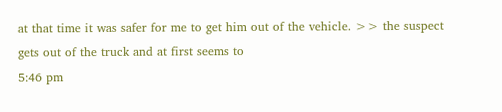at that time it was safer for me to get him out of the vehicle. >> the suspect gets out of the truck and at first seems to
5:46 pm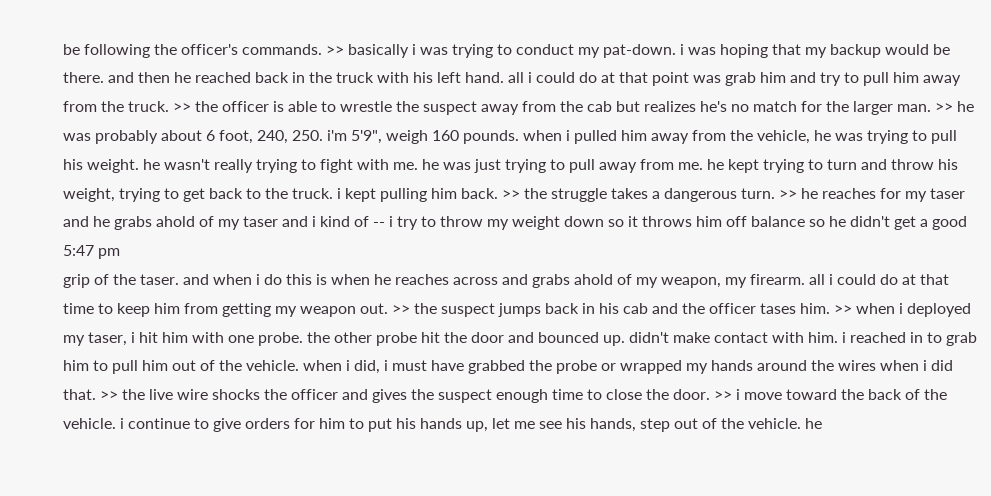be following the officer's commands. >> basically i was trying to conduct my pat-down. i was hoping that my backup would be there. and then he reached back in the truck with his left hand. all i could do at that point was grab him and try to pull him away from the truck. >> the officer is able to wrestle the suspect away from the cab but realizes he's no match for the larger man. >> he was probably about 6 foot, 240, 250. i'm 5'9", weigh 160 pounds. when i pulled him away from the vehicle, he was trying to pull his weight. he wasn't really trying to fight with me. he was just trying to pull away from me. he kept trying to turn and throw his weight, trying to get back to the truck. i kept pulling him back. >> the struggle takes a dangerous turn. >> he reaches for my taser and he grabs ahold of my taser and i kind of -- i try to throw my weight down so it throws him off balance so he didn't get a good
5:47 pm
grip of the taser. and when i do this is when he reaches across and grabs ahold of my weapon, my firearm. all i could do at that time to keep him from getting my weapon out. >> the suspect jumps back in his cab and the officer tases him. >> when i deployed my taser, i hit him with one probe. the other probe hit the door and bounced up. didn't make contact with him. i reached in to grab him to pull him out of the vehicle. when i did, i must have grabbed the probe or wrapped my hands around the wires when i did that. >> the live wire shocks the officer and gives the suspect enough time to close the door. >> i move toward the back of the vehicle. i continue to give orders for him to put his hands up, let me see his hands, step out of the vehicle. he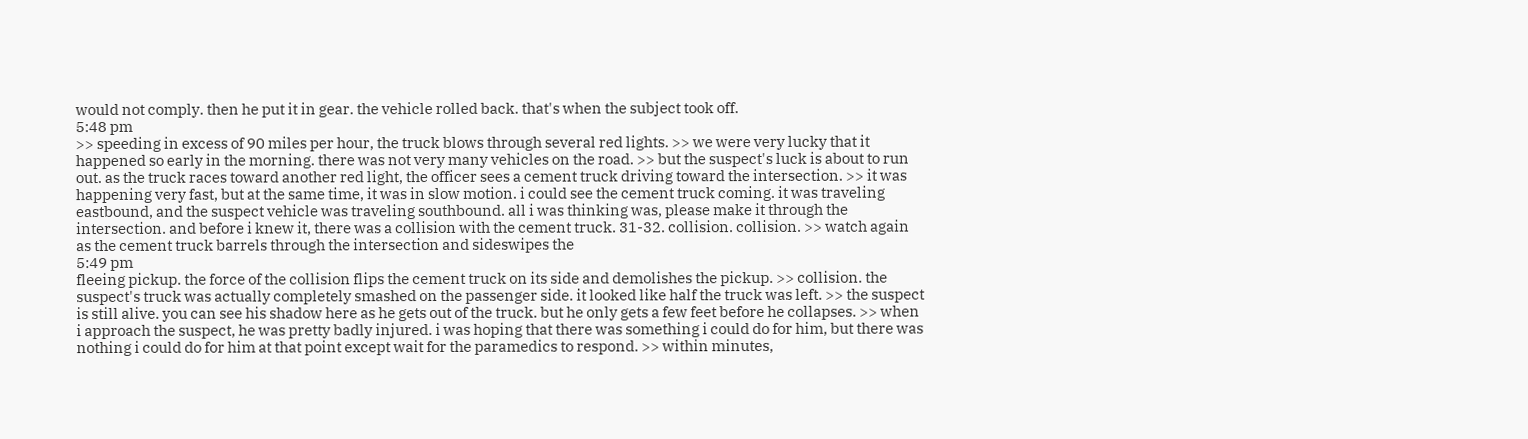would not comply. then he put it in gear. the vehicle rolled back. that's when the subject took off.
5:48 pm
>> speeding in excess of 90 miles per hour, the truck blows through several red lights. >> we were very lucky that it happened so early in the morning. there was not very many vehicles on the road. >> but the suspect's luck is about to run out. as the truck races toward another red light, the officer sees a cement truck driving toward the intersection. >> it was happening very fast, but at the same time, it was in slow motion. i could see the cement truck coming. it was traveling eastbound, and the suspect vehicle was traveling southbound. all i was thinking was, please make it through the intersection. and before i knew it, there was a collision with the cement truck. 31-32. collision. collision. >> watch again as the cement truck barrels through the intersection and sideswipes the
5:49 pm
fleeing pickup. the force of the collision flips the cement truck on its side and demolishes the pickup. >> collision. the suspect's truck was actually completely smashed on the passenger side. it looked like half the truck was left. >> the suspect is still alive. you can see his shadow here as he gets out of the truck. but he only gets a few feet before he collapses. >> when i approach the suspect, he was pretty badly injured. i was hoping that there was something i could do for him, but there was nothing i could do for him at that point except wait for the paramedics to respond. >> within minutes,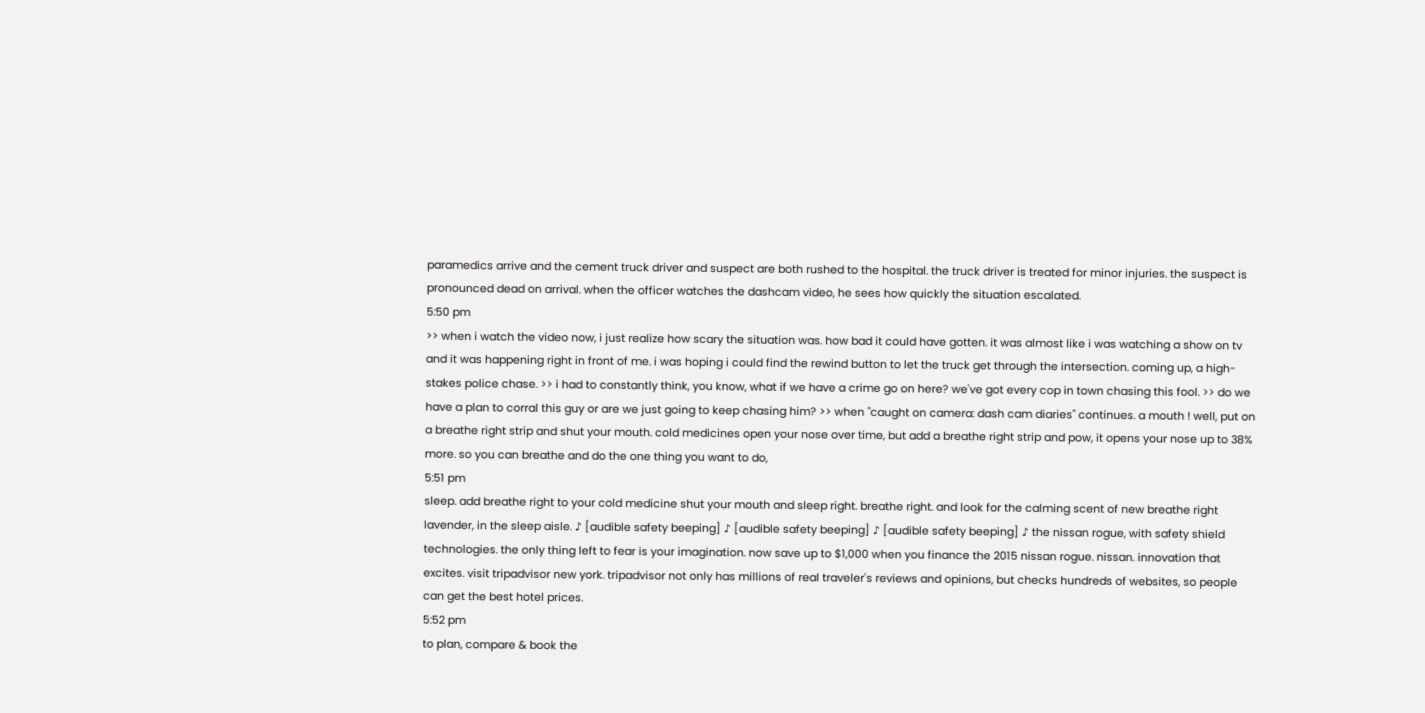paramedics arrive and the cement truck driver and suspect are both rushed to the hospital. the truck driver is treated for minor injuries. the suspect is pronounced dead on arrival. when the officer watches the dashcam video, he sees how quickly the situation escalated.
5:50 pm
>> when i watch the video now, i just realize how scary the situation was. how bad it could have gotten. it was almost like i was watching a show on tv and it was happening right in front of me. i was hoping i could find the rewind button to let the truck get through the intersection. coming up, a high-stakes police chase. >> i had to constantly think, you know, what if we have a crime go on here? we've got every cop in town chasing this fool. >> do we have a plan to corral this guy or are we just going to keep chasing him? >> when "caught on camera: dash cam diaries" continues. a mouth ! well, put on a breathe right strip and shut your mouth. cold medicines open your nose over time, but add a breathe right strip and pow, it opens your nose up to 38% more. so you can breathe and do the one thing you want to do,
5:51 pm
sleep. add breathe right to your cold medicine shut your mouth and sleep right. breathe right. and look for the calming scent of new breathe right lavender, in the sleep aisle. ♪ [audible safety beeping] ♪ [audible safety beeping] ♪ [audible safety beeping] ♪ the nissan rogue, with safety shield technologies. the only thing left to fear is your imagination. now save up to $1,000 when you finance the 2015 nissan rogue. nissan. innovation that excites. visit tripadvisor new york. tripadvisor not only has millions of real traveler's reviews and opinions, but checks hundreds of websites, so people can get the best hotel prices.
5:52 pm
to plan, compare & book the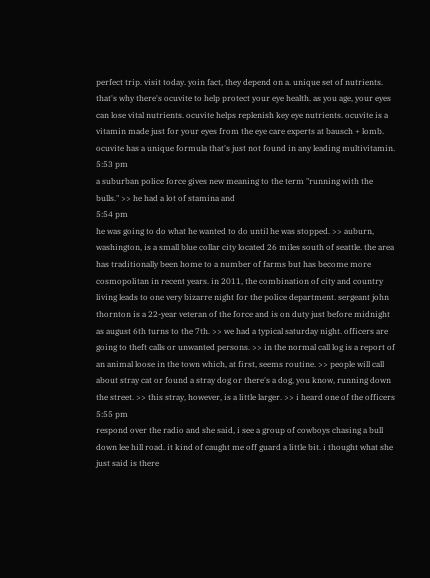perfect trip. visit today. yoin fact, they depend on a. unique set of nutrients. that's why there's ocuvite to help protect your eye health. as you age, your eyes can lose vital nutrients. ocuvite helps replenish key eye nutrients. ocuvite is a vitamin made just for your eyes from the eye care experts at bausch + lomb. ocuvite has a unique formula that's just not found in any leading multivitamin.
5:53 pm
a suburban police force gives new meaning to the term "running with the bulls." >> he had a lot of stamina and
5:54 pm
he was going to do what he wanted to do until he was stopped. >> auburn, washington, is a small blue collar city located 26 miles south of seattle. the area has traditionally been home to a number of farms but has become more cosmopolitan in recent years. in 2011, the combination of city and country living leads to one very bizarre night for the police department. sergeant john thornton is a 22-year veteran of the force and is on duty just before midnight as august 6th turns to the 7th. >> we had a typical saturday night. officers are going to theft calls or unwanted persons. >> in the normal call log is a report of an animal loose in the town which, at first, seems routine. >> people will call about stray cat or found a stray dog or there's a dog, you know, running down the street. >> this stray, however, is a little larger. >> i heard one of the officers
5:55 pm
respond over the radio and she said, i see a group of cowboys chasing a bull down lee hill road. it kind of caught me off guard a little bit. i thought what she just said is there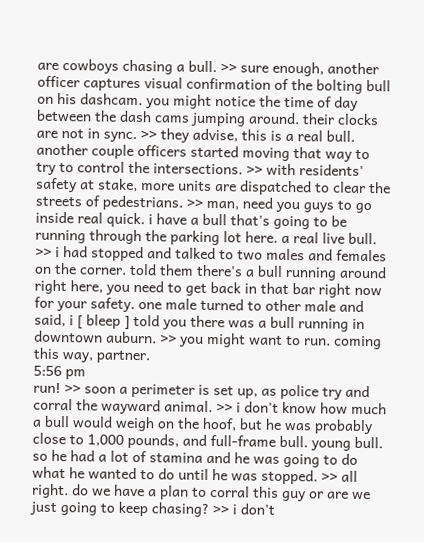are cowboys chasing a bull. >> sure enough, another officer captures visual confirmation of the bolting bull on his dashcam. you might notice the time of day between the dash cams jumping around. their clocks are not in sync. >> they advise, this is a real bull. another couple officers started moving that way to try to control the intersections. >> with residents' safety at stake, more units are dispatched to clear the streets of pedestrians. >> man, need you guys to go inside real quick. i have a bull that's going to be running through the parking lot here. a real live bull. >> i had stopped and talked to two males and females on the corner. told them there's a bull running around right here, you need to get back in that bar right now for your safety. one male turned to other male and said, i [ bleep ] told you there was a bull running in downtown auburn. >> you might want to run. coming this way, partner.
5:56 pm
run! >> soon a perimeter is set up, as police try and corral the wayward animal. >> i don't know how much a bull would weigh on the hoof, but he was probably close to 1,000 pounds, and full-frame bull. young bull. so he had a lot of stamina and he was going to do what he wanted to do until he was stopped. >> all right. do we have a plan to corral this guy or are we just going to keep chasing? >> i don't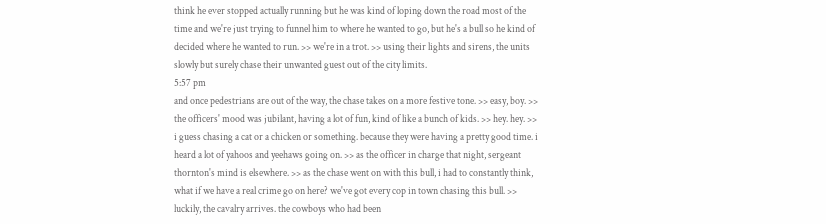think he ever stopped actually running but he was kind of loping down the road most of the time and we're just trying to funnel him to where he wanted to go, but he's a bull so he kind of decided where he wanted to run. >> we're in a trot. >> using their lights and sirens, the units slowly but surely chase their unwanted guest out of the city limits.
5:57 pm
and once pedestrians are out of the way, the chase takes on a more festive tone. >> easy, boy. >> the officers' mood was jubilant, having a lot of fun, kind of like a bunch of kids. >> hey. hey. >> i guess chasing a cat or a chicken or something. because they were having a pretty good time. i heard a lot of yahoos and yeehaws going on. >> as the officer in charge that night, sergeant thornton's mind is elsewhere. >> as the chase went on with this bull, i had to constantly think, what if we have a real crime go on here? we've got every cop in town chasing this bull. >> luckily, the cavalry arrives. the cowboys who had been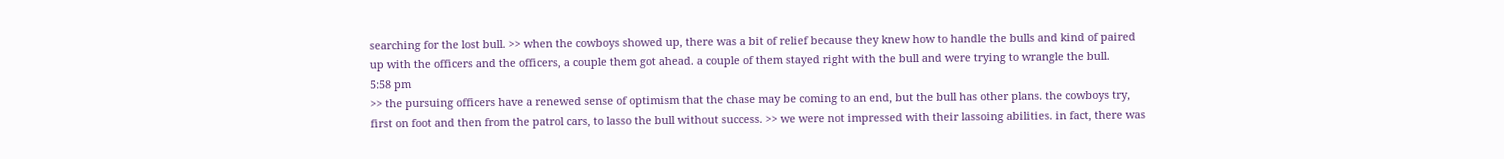searching for the lost bull. >> when the cowboys showed up, there was a bit of relief because they knew how to handle the bulls and kind of paired up with the officers and the officers, a couple them got ahead. a couple of them stayed right with the bull and were trying to wrangle the bull.
5:58 pm
>> the pursuing officers have a renewed sense of optimism that the chase may be coming to an end, but the bull has other plans. the cowboys try, first on foot and then from the patrol cars, to lasso the bull without success. >> we were not impressed with their lassoing abilities. in fact, there was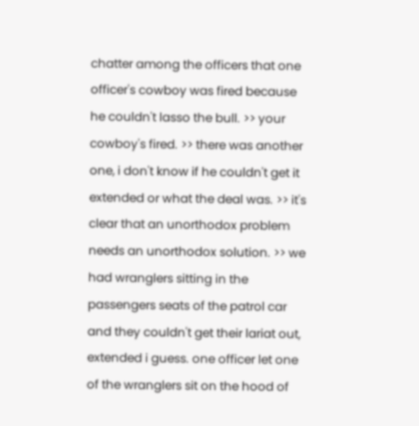chatter among the officers that one officer's cowboy was fired because he couldn't lasso the bull. >> your cowboy's fired. >> there was another one, i don't know if he couldn't get it extended or what the deal was. >> it's clear that an unorthodox problem needs an unorthodox solution. >> we had wranglers sitting in the passengers seats of the patrol car and they couldn't get their lariat out, extended i guess. one officer let one of the wranglers sit on the hood of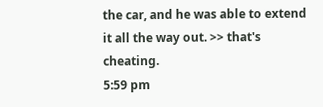the car, and he was able to extend it all the way out. >> that's cheating.
5:59 pm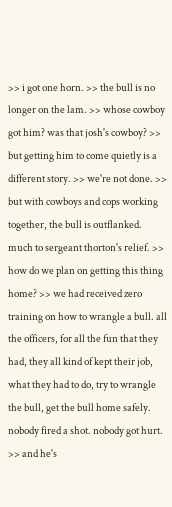>> i got one horn. >> the bull is no longer on the lam. >> whose cowboy got him? was that josh's cowboy? >> but getting him to come quietly is a different story. >> we're not done. >> but with cowboys and cops working together, the bull is outflanked. much to sergeant thorton's relief. >> how do we plan on getting this thing home? >> we had received zero training on how to wrangle a bull. all the officers, for all the fun that they had, they all kind of kept their job, what they had to do, try to wrangle the bull, get the bull home safely. nobody fired a shot. nobody got hurt. >> and he's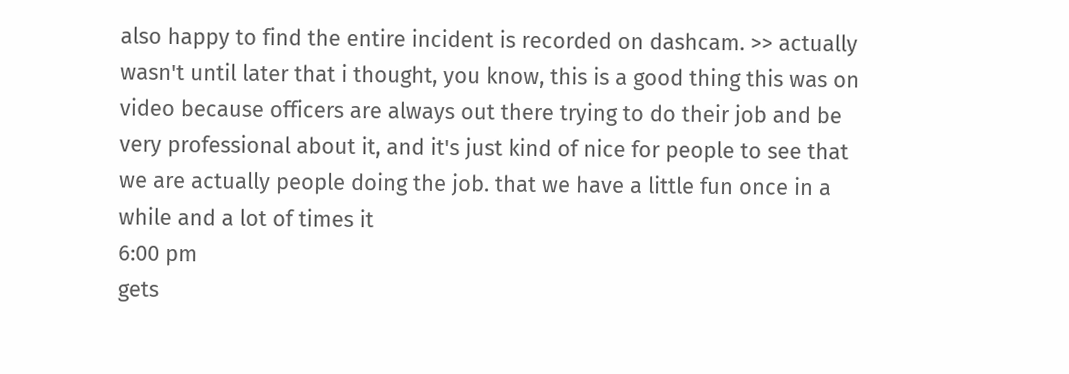also happy to find the entire incident is recorded on dashcam. >> actually wasn't until later that i thought, you know, this is a good thing this was on video because officers are always out there trying to do their job and be very professional about it, and it's just kind of nice for people to see that we are actually people doing the job. that we have a little fun once in a while and a lot of times it
6:00 pm
gets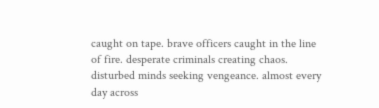caught on tape. brave officers caught in the line of fire. desperate criminals creating chaos. disturbed minds seeking vengeance. almost every day across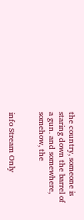the country, someone is staring down the barrel of a gun. and somewhere, somehow, the


info Stream Only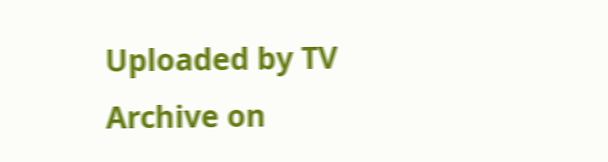Uploaded by TV Archive on